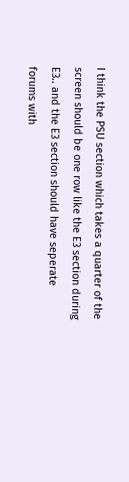I think the PSU section which takes a quarter of the screen should be one row like the E3 section during E3.. and the E3 section should have seperate forums with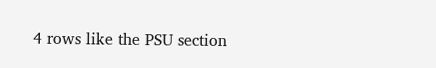4 rows like the PSU section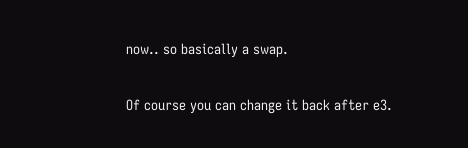now.. so basically a swap.

Of course you can change it back after e3.